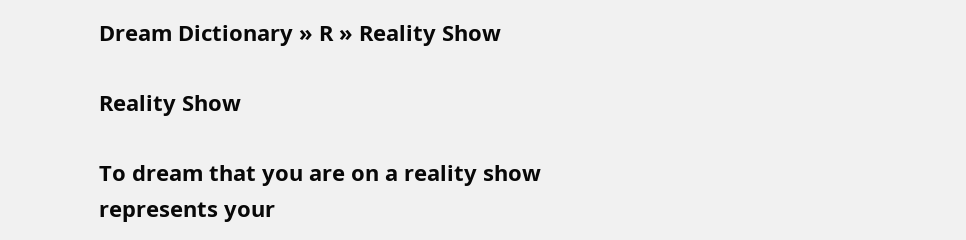Dream Dictionary » R » Reality Show

Reality Show

To dream that you are on a reality show represents your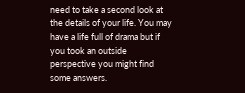need to take a second look at the details of your life. You may have a life full of drama but if you took an outside perspective you might find some answers.